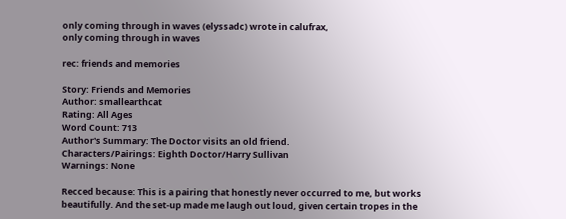only coming through in waves (elyssadc) wrote in calufrax,
only coming through in waves

rec: friends and memories

Story: Friends and Memories
Author: smallearthcat
Rating: All Ages
Word Count: 713
Author's Summary: The Doctor visits an old friend.
Characters/Pairings: Eighth Doctor/Harry Sullivan
Warnings: None

Recced because: This is a pairing that honestly never occurred to me, but works beautifully. And the set-up made me laugh out loud, given certain tropes in the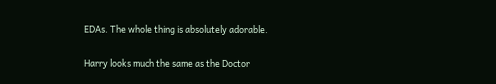EDAs. The whole thing is absolutely adorable.

Harry looks much the same as the Doctor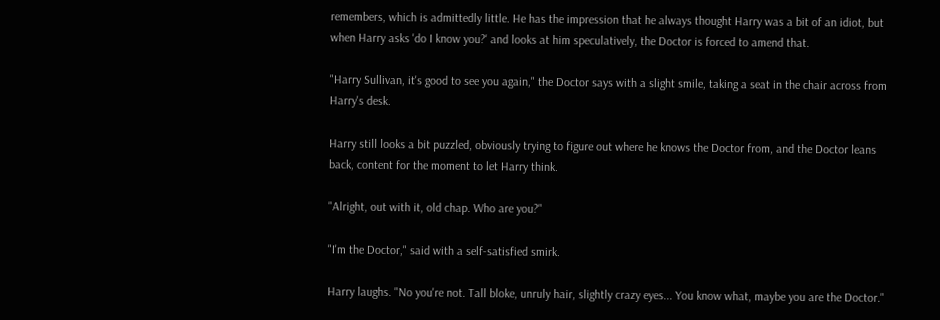remembers, which is admittedly little. He has the impression that he always thought Harry was a bit of an idiot, but when Harry asks 'do I know you?' and looks at him speculatively, the Doctor is forced to amend that.

"Harry Sullivan, it's good to see you again," the Doctor says with a slight smile, taking a seat in the chair across from Harry's desk.

Harry still looks a bit puzzled, obviously trying to figure out where he knows the Doctor from, and the Doctor leans back, content for the moment to let Harry think.

"Alright, out with it, old chap. Who are you?"

"I'm the Doctor," said with a self-satisfied smirk.

Harry laughs. "No you're not. Tall bloke, unruly hair, slightly crazy eyes... You know what, maybe you are the Doctor."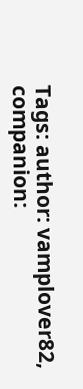Tags: author: vamplover82, companion: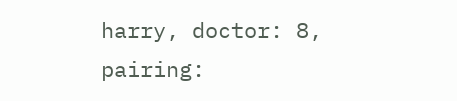harry, doctor: 8, pairing: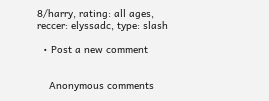8/harry, rating: all ages, reccer: elyssadc, type: slash

  • Post a new comment


    Anonymous comments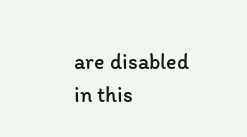are disabled in this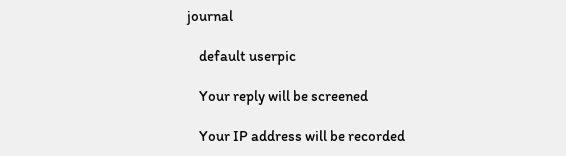journal

    default userpic

    Your reply will be screened

    Your IP address will be recorded